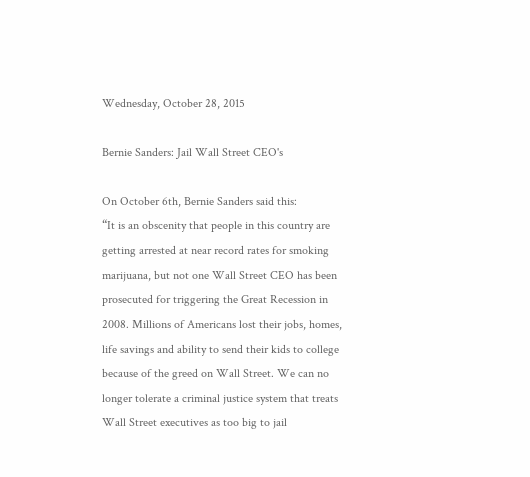Wednesday, October 28, 2015

Bernie Sanders: Jail Wall Street CEO's

On October 6th, Bernie Sanders said this:
“It is an obscenity that people in this country are getting arrested at near record rates for smoking marijuana, but not one Wall Street CEO has been prosecuted for triggering the Great Recession in 2008. Millions of Americans lost their jobs, homes, life savings and ability to send their kids to college because of the greed on Wall Street. We can no longer tolerate a criminal justice system that treats Wall Street executives as too big to jail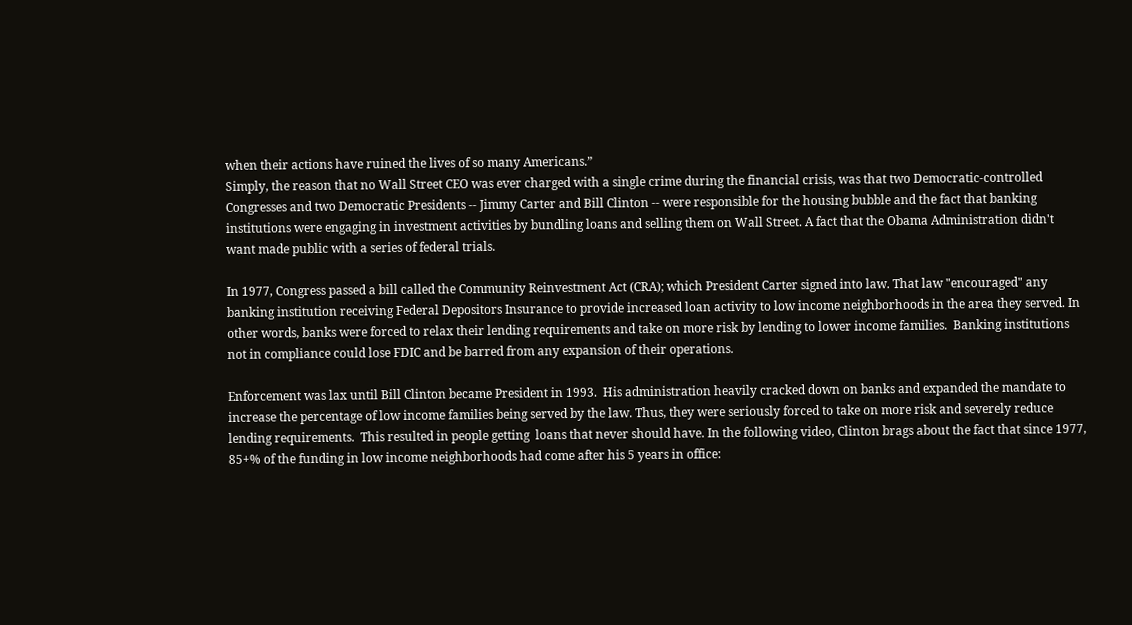when their actions have ruined the lives of so many Americans.”
Simply, the reason that no Wall Street CEO was ever charged with a single crime during the financial crisis, was that two Democratic-controlled Congresses and two Democratic Presidents -- Jimmy Carter and Bill Clinton -- were responsible for the housing bubble and the fact that banking institutions were engaging in investment activities by bundling loans and selling them on Wall Street. A fact that the Obama Administration didn't want made public with a series of federal trials.

In 1977, Congress passed a bill called the Community Reinvestment Act (CRA); which President Carter signed into law. That law "encouraged" any banking institution receiving Federal Depositors Insurance to provide increased loan activity to low income neighborhoods in the area they served. In other words, banks were forced to relax their lending requirements and take on more risk by lending to lower income families.  Banking institutions not in compliance could lose FDIC and be barred from any expansion of their operations.

Enforcement was lax until Bill Clinton became President in 1993.  His administration heavily cracked down on banks and expanded the mandate to increase the percentage of low income families being served by the law. Thus, they were seriously forced to take on more risk and severely reduce lending requirements.  This resulted in people getting  loans that never should have. In the following video, Clinton brags about the fact that since 1977, 85+% of the funding in low income neighborhoods had come after his 5 years in office: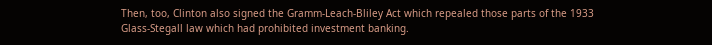Then, too, Clinton also signed the Gramm-Leach-Bliley Act which repealed those parts of the 1933 Glass-Stegall law which had prohibited investment banking.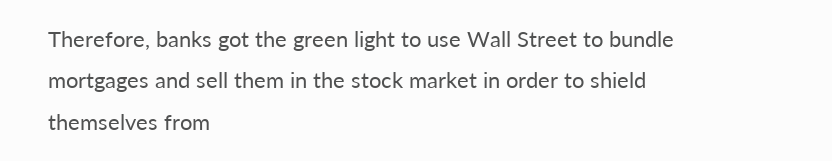Therefore, banks got the green light to use Wall Street to bundle mortgages and sell them in the stock market in order to shield themselves from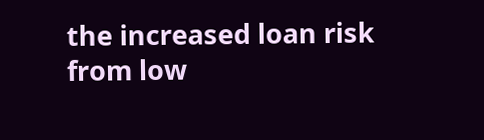the increased loan risk from low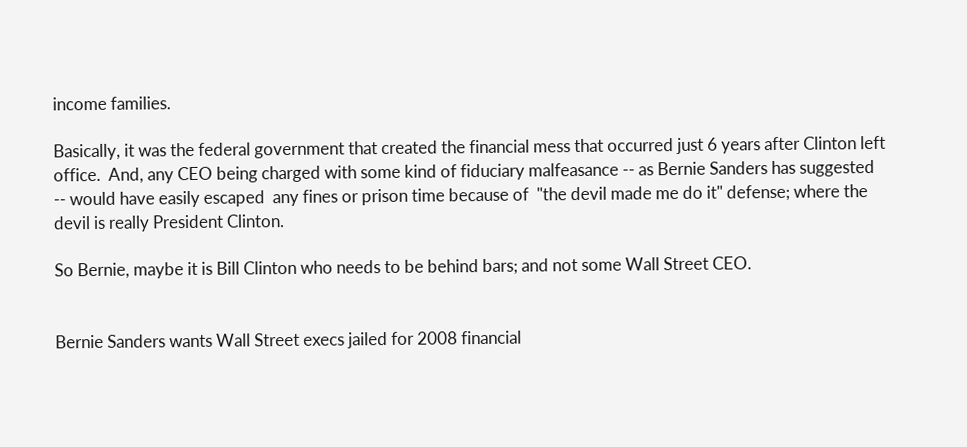income families.

Basically, it was the federal government that created the financial mess that occurred just 6 years after Clinton left office.  And, any CEO being charged with some kind of fiduciary malfeasance -- as Bernie Sanders has suggested -- would have easily escaped  any fines or prison time because of  "the devil made me do it" defense; where the devil is really President Clinton.

So Bernie, maybe it is Bill Clinton who needs to be behind bars; and not some Wall Street CEO.


Bernie Sanders wants Wall Street execs jailed for 2008 financial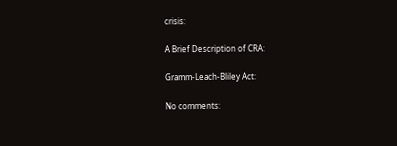crisis:

A Brief Description of CRA:

Gramm-Leach-Bliley Act:

No comments: